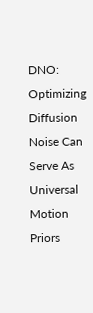DNO: Optimizing Diffusion Noise Can Serve As Universal Motion Priors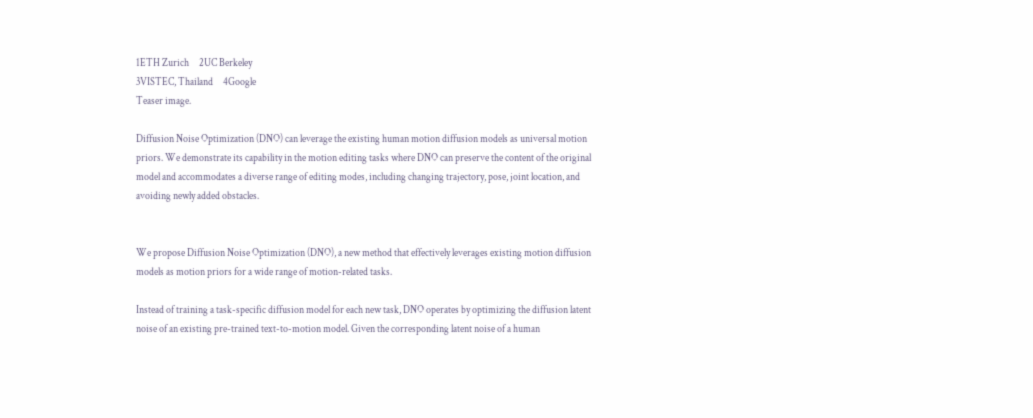1ETH Zurich     2UC Berkeley
3VISTEC, Thailand     4Google
Teaser image.

Diffusion Noise Optimization (DNO) can leverage the existing human motion diffusion models as universal motion priors. We demonstrate its capability in the motion editing tasks where DNO can preserve the content of the original model and accommodates a diverse range of editing modes, including changing trajectory, pose, joint location, and avoiding newly added obstacles.


We propose Diffusion Noise Optimization (DNO), a new method that effectively leverages existing motion diffusion models as motion priors for a wide range of motion-related tasks.

Instead of training a task-specific diffusion model for each new task, DNO operates by optimizing the diffusion latent noise of an existing pre-trained text-to-motion model. Given the corresponding latent noise of a human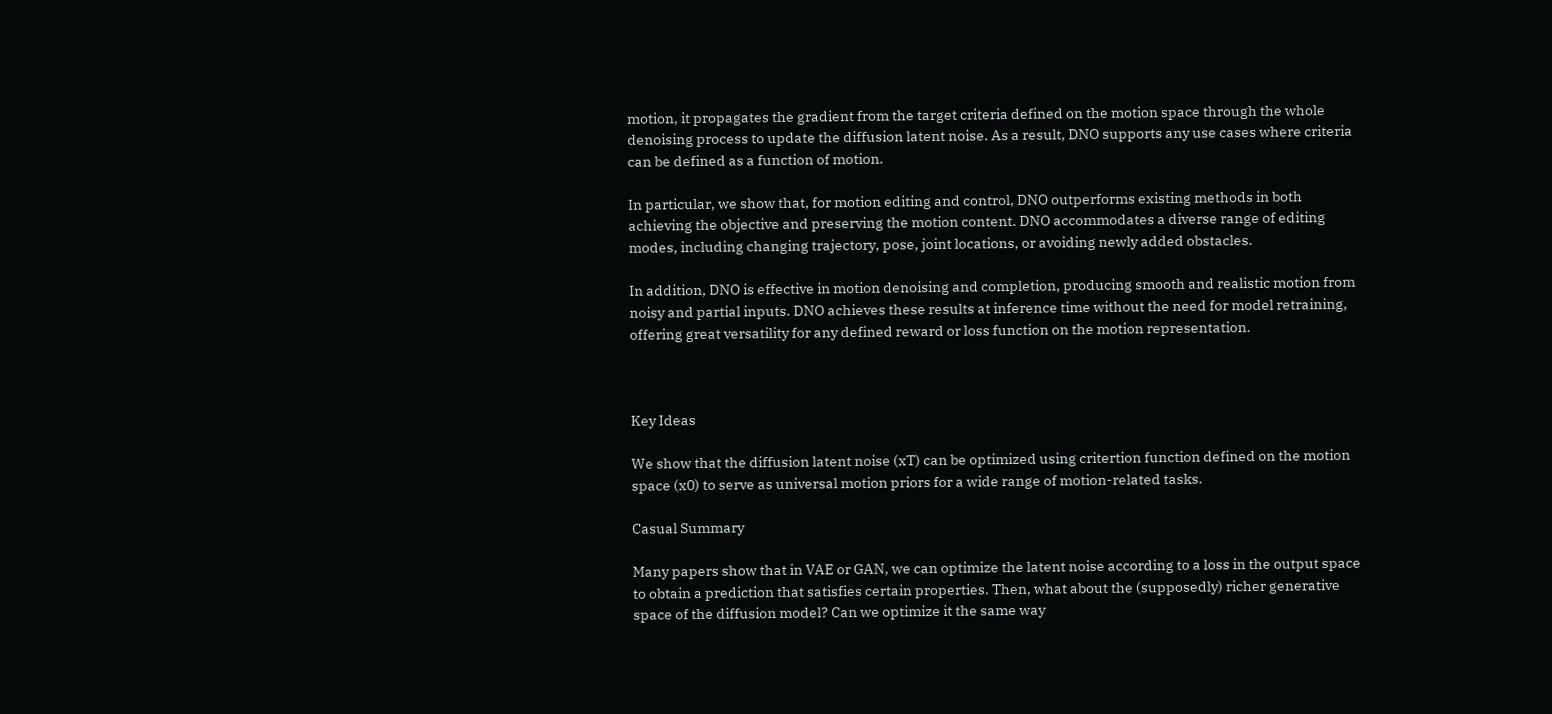motion, it propagates the gradient from the target criteria defined on the motion space through the whole denoising process to update the diffusion latent noise. As a result, DNO supports any use cases where criteria can be defined as a function of motion.

In particular, we show that, for motion editing and control, DNO outperforms existing methods in both achieving the objective and preserving the motion content. DNO accommodates a diverse range of editing modes, including changing trajectory, pose, joint locations, or avoiding newly added obstacles.

In addition, DNO is effective in motion denoising and completion, producing smooth and realistic motion from noisy and partial inputs. DNO achieves these results at inference time without the need for model retraining, offering great versatility for any defined reward or loss function on the motion representation.



Key Ideas

We show that the diffusion latent noise (xT) can be optimized using critertion function defined on the motion space (x0) to serve as universal motion priors for a wide range of motion-related tasks.

Casual Summary

Many papers show that in VAE or GAN, we can optimize the latent noise according to a loss in the output space to obtain a prediction that satisfies certain properties. Then, what about the (supposedly) richer generative space of the diffusion model? Can we optimize it the same way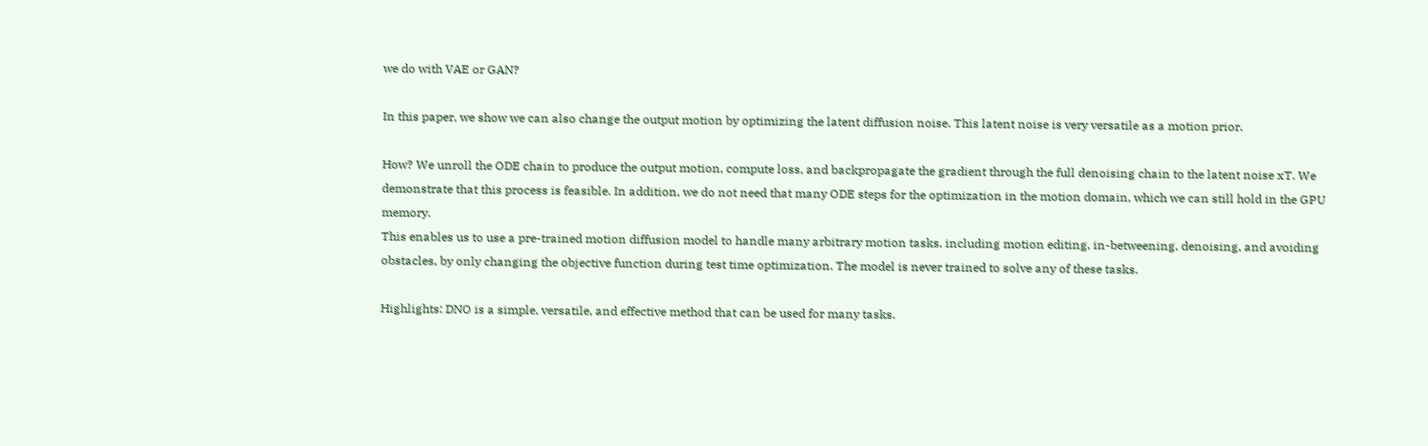we do with VAE or GAN?

In this paper, we show we can also change the output motion by optimizing the latent diffusion noise. This latent noise is very versatile as a motion prior.

How? We unroll the ODE chain to produce the output motion, compute loss, and backpropagate the gradient through the full denoising chain to the latent noise xT. We demonstrate that this process is feasible. In addition, we do not need that many ODE steps for the optimization in the motion domain, which we can still hold in the GPU memory.
This enables us to use a pre-trained motion diffusion model to handle many arbitrary motion tasks, including motion editing, in-betweening, denoising, and avoiding obstacles, by only changing the objective function during test time optimization. The model is never trained to solve any of these tasks.

Highlights: DNO is a simple, versatile, and effective method that can be used for many tasks.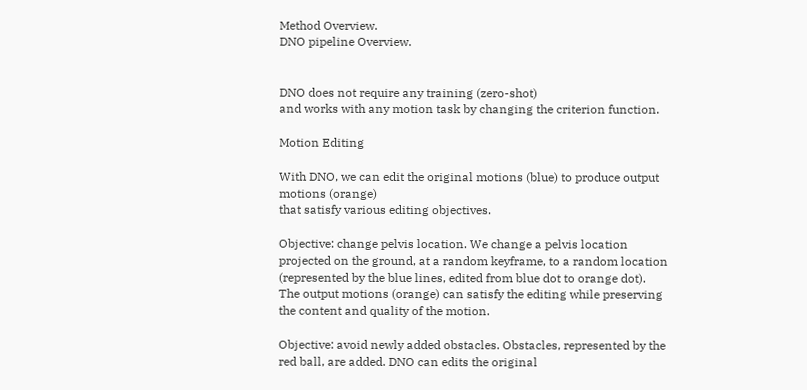Method Overview.
DNO pipeline Overview.


DNO does not require any training (zero-shot)
and works with any motion task by changing the criterion function.

Motion Editing

With DNO, we can edit the original motions (blue) to produce output motions (orange)
that satisfy various editing objectives.

Objective: change pelvis location. We change a pelvis location projected on the ground, at a random keyframe, to a random location (represented by the blue lines, edited from blue dot to orange dot).
The output motions (orange) can satisfy the editing while preserving the content and quality of the motion.

Objective: avoid newly added obstacles. Obstacles, represented by the red ball, are added. DNO can edits the original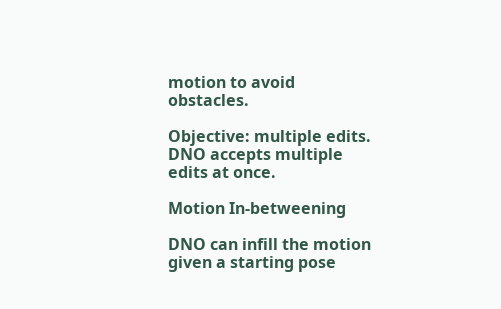motion to avoid obstacles.

Objective: multiple edits. DNO accepts multiple edits at once.

Motion In-betweening

DNO can infill the motion given a starting pose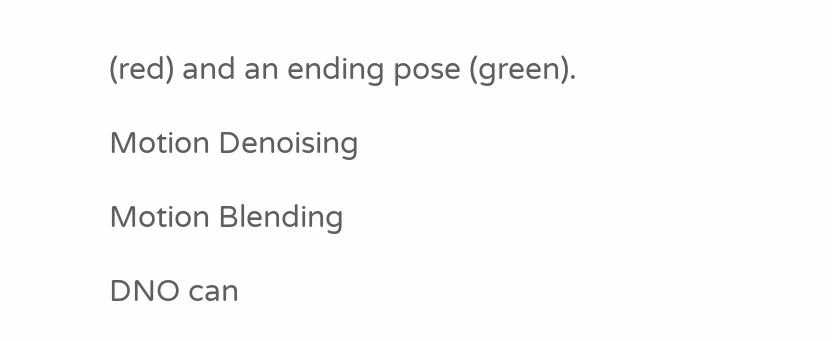(red) and an ending pose (green).

Motion Denoising

Motion Blending

DNO can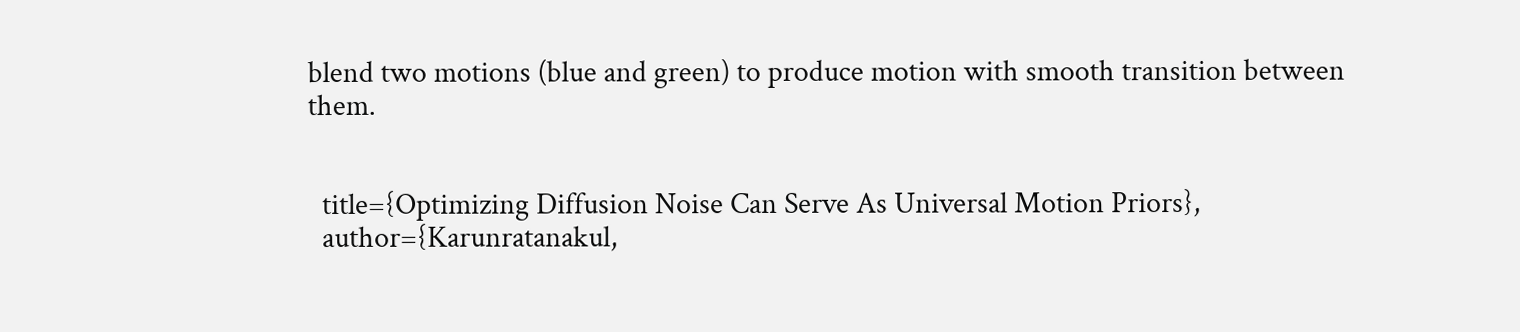blend two motions (blue and green) to produce motion with smooth transition between them.


  title={Optimizing Diffusion Noise Can Serve As Universal Motion Priors},
  author={Karunratanakul,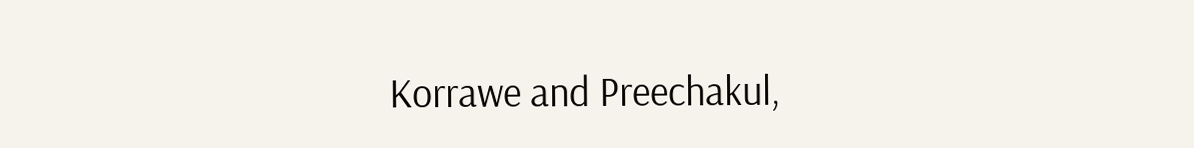Korrawe and Preechakul,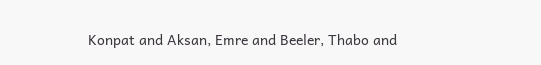Konpat and Aksan, Emre and Beeler, Thabo and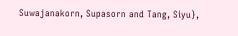Suwajanakorn, Supasorn and Tang, Siyu},